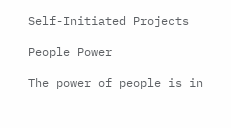Self-Initiated Projects

People Power

The power of people is in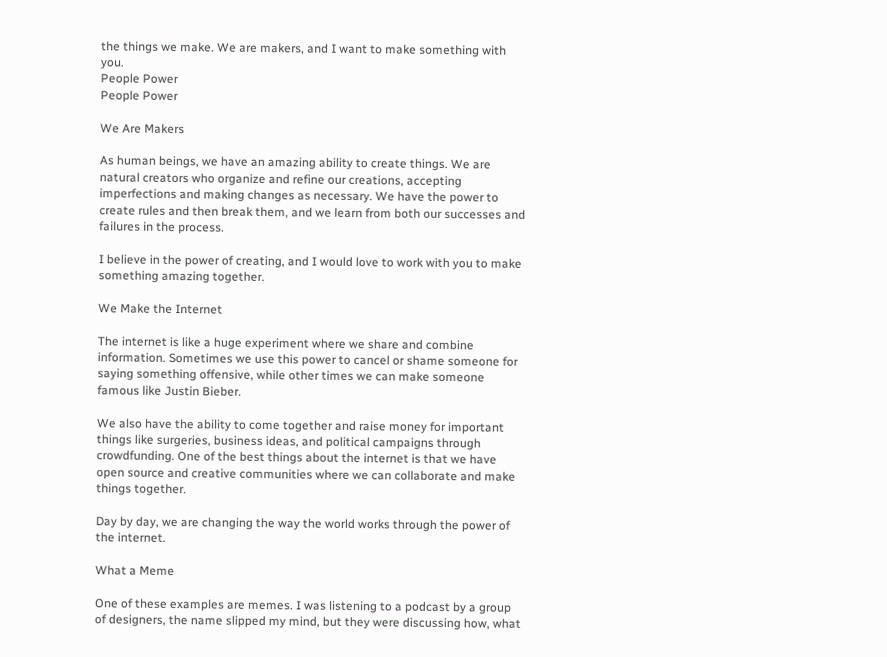the things we make. We are makers, and I want to make something with you.
People Power
People Power

We Are Makers

As human beings, we have an amazing ability to create things. We are natural creators who organize and refine our creations, accepting imperfections and making changes as necessary. We have the power to create rules and then break them, and we learn from both our successes and failures in the process.

I believe in the power of creating, and I would love to work with you to make something amazing together.

We Make the Internet

The internet is like a huge experiment where we share and combine information. Sometimes we use this power to cancel or shame someone for saying something offensive, while other times we can make someone famous like Justin Bieber.

We also have the ability to come together and raise money for important things like surgeries, business ideas, and political campaigns through crowdfunding. One of the best things about the internet is that we have open source and creative communities where we can collaborate and make things together.

Day by day, we are changing the way the world works through the power of the internet.

What a Meme

One of these examples are memes. I was listening to a podcast by a group of designers, the name slipped my mind, but they were discussing how, what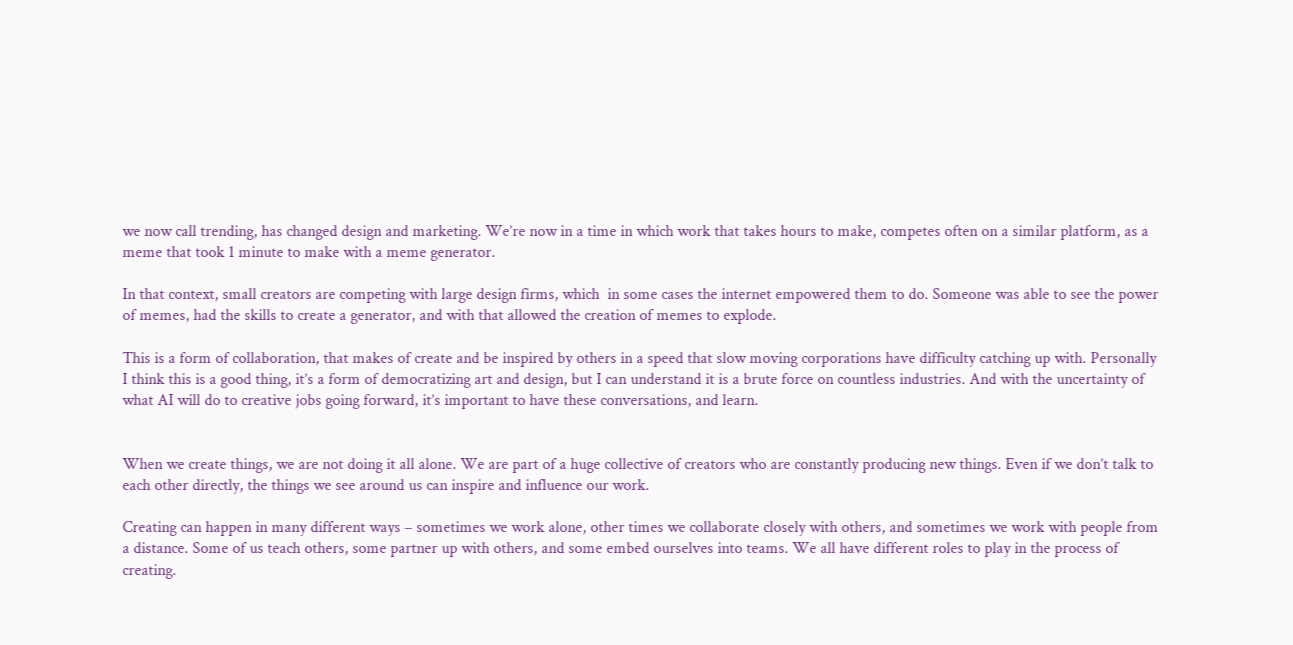we now call trending, has changed design and marketing. We’re now in a time in which work that takes hours to make, competes often on a similar platform, as a meme that took 1 minute to make with a meme generator.

In that context, small creators are competing with large design firms, which  in some cases the internet empowered them to do. Someone was able to see the power of memes, had the skills to create a generator, and with that allowed the creation of memes to explode.

This is a form of collaboration, that makes of create and be inspired by others in a speed that slow moving corporations have difficulty catching up with. Personally I think this is a good thing, it’s a form of democratizing art and design, but I can understand it is a brute force on countless industries. And with the uncertainty of what AI will do to creative jobs going forward, it’s important to have these conversations, and learn.


When we create things, we are not doing it all alone. We are part of a huge collective of creators who are constantly producing new things. Even if we don’t talk to each other directly, the things we see around us can inspire and influence our work.

Creating can happen in many different ways – sometimes we work alone, other times we collaborate closely with others, and sometimes we work with people from a distance. Some of us teach others, some partner up with others, and some embed ourselves into teams. We all have different roles to play in the process of creating.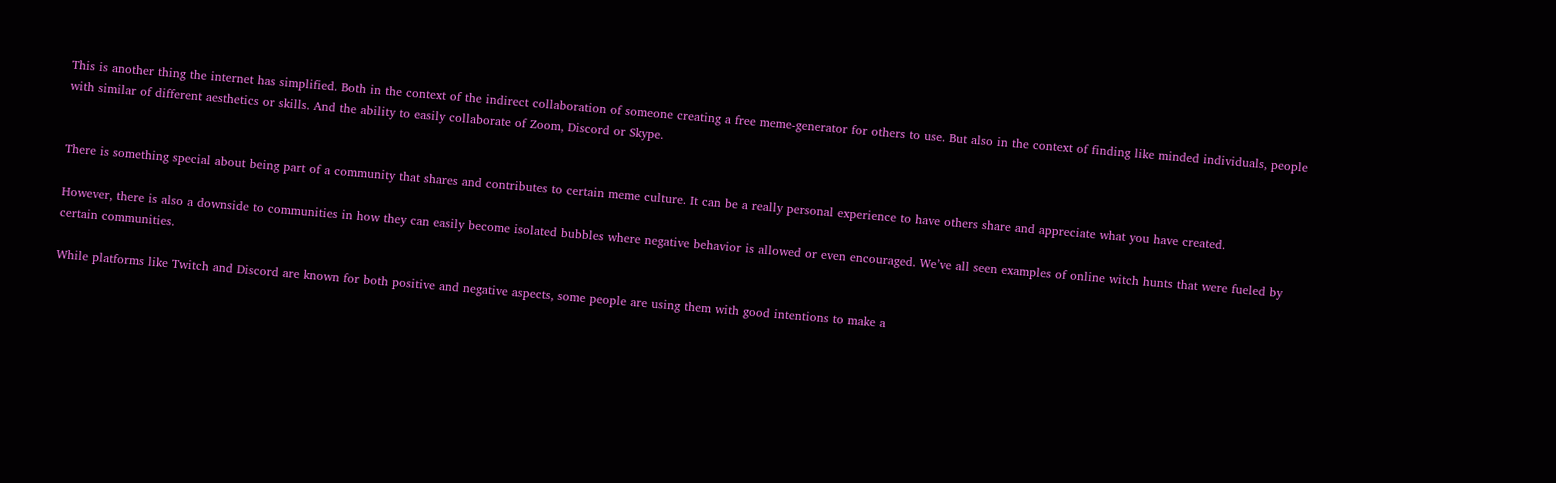This is another thing the internet has simplified. Both in the context of the indirect collaboration of someone creating a free meme-generator for others to use. But also in the context of finding like minded individuals, people with similar of different aesthetics or skills. And the ability to easily collaborate of Zoom, Discord or Skype.


There is something special about being part of a community that shares and contributes to certain meme culture. It can be a really personal experience to have others share and appreciate what you have created.

However, there is also a downside to communities in how they can easily become isolated bubbles where negative behavior is allowed or even encouraged. We’ve all seen examples of online witch hunts that were fueled by certain communities.

While platforms like Twitch and Discord are known for both positive and negative aspects, some people are using them with good intentions to make a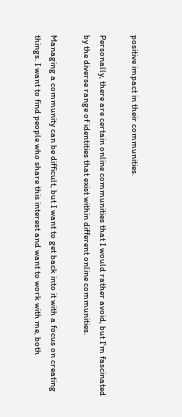positive impact in their communities.

Personally, there are certain online communities that I would rather avoid, but I’m fascinated by the diverse range of identities that exist within different online communities.

Managing a community can be difficult, but I want to get back into it with a focus on creating things. I want to find people who share this interest and want to work with me, both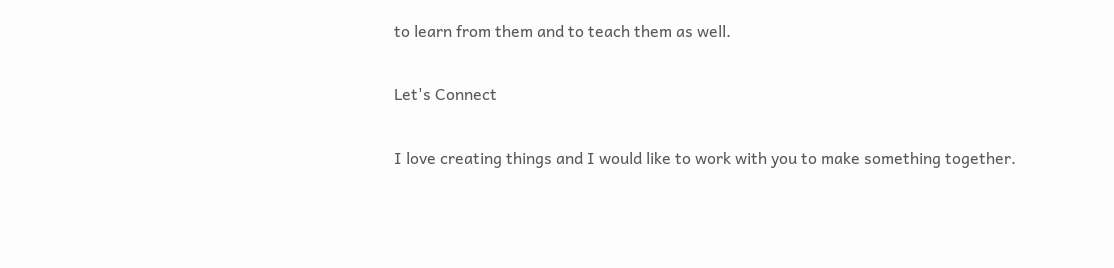to learn from them and to teach them as well.

Let's Connect

I love creating things and I would like to work with you to make something together.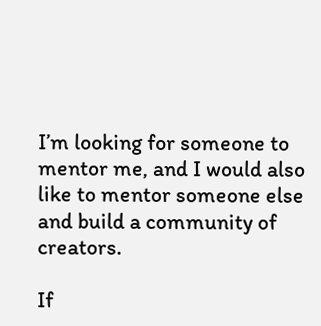I’m looking for someone to mentor me, and I would also like to mentor someone else and build a community of creators.

If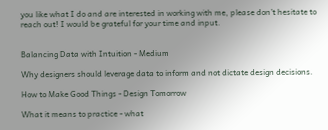you like what I do and are interested in working with me, please don’t hesitate to reach out! I would be grateful for your time and input.


Balancing Data with Intuition - Medium

Why designers should leverage data to inform and not dictate design decisions.

How to Make Good Things - Design Tomorrow

What it means to practice - what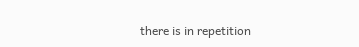there is in repetition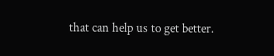that can help us to get better.